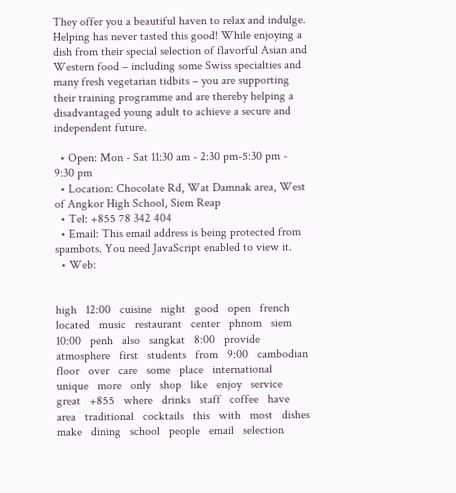They offer you a beautiful haven to relax and indulge. Helping has never tasted this good! While enjoying a dish from their special selection of flavorful Asian and Western food – including some Swiss specialties and many fresh vegetarian tidbits – you are supporting their training programme and are thereby helping a disadvantaged young adult to achieve a secure and independent future.

  • Open: Mon - Sat 11:30 am - 2:30 pm-5:30 pm - 9:30 pm
  • Location: Chocolate Rd, Wat Damnak area, West of Angkor High School, Siem Reap
  • Tel: +855 78 342 404
  • Email: This email address is being protected from spambots. You need JavaScript enabled to view it.
  • Web:


high   12:00   cuisine   night   good   open   french   located   music   restaurant   center   phnom   siem   10:00   penh   also   sangkat   8:00   provide   atmosphere   first   students   from   9:00   cambodian   floor   over   care   some   place   international   unique   more   only   shop   like   enjoy   service   great   +855   where   drinks   staff   coffee   have   area   traditional   cocktails   this   with   most   dishes   make   dining   school   people   email   selection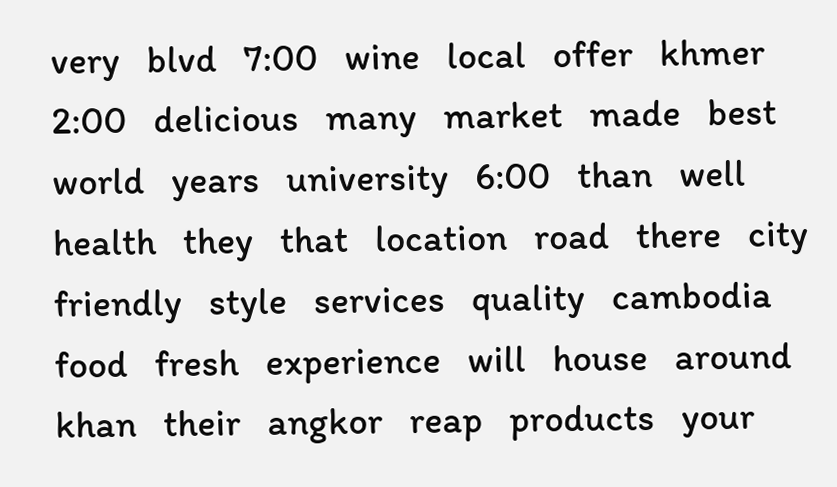very   blvd   7:00   wine   local   offer   khmer   2:00   delicious   many   market   made   best   world   years   university   6:00   than   well   health   they   that   location   road   there   city   friendly   style   services   quality   cambodia   food   fresh   experience   will   house   around   khan   their   angkor   reap   products   your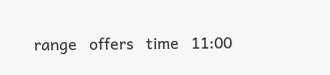range   offers   time   11:00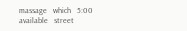massage   which   5:00   available   street